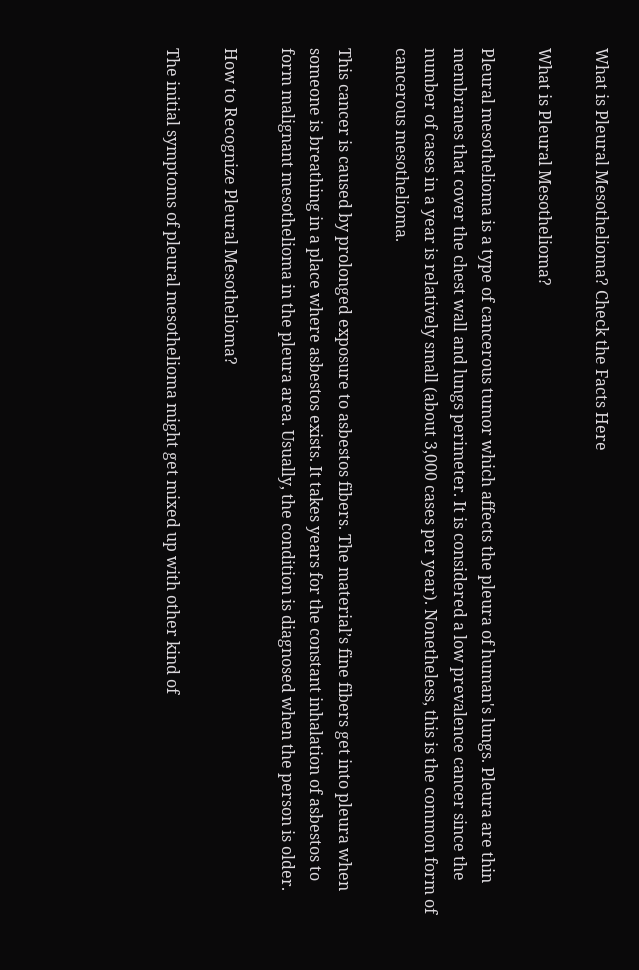What is Pleural Mesothelioma? Check the Facts Here

What is Pleural Mesothelioma?

Pleural mesothelioma is a type of cancerous tumor which affects the pleura of human's lungs. Pleura are thin membranes that cover the chest wall and lungs perimeter. It is considered a low prevalence cancer since the number of cases in a year is relatively small (about 3,000 cases per year). Nonetheless, this is the common form of cancerous mesothelioma.

This cancer is caused by prolonged exposure to asbestos fibers. The material’s fine fibers get into pleura when someone is breathing in a place where asbestos exists. It takes years for the constant inhalation of asbestos to form malignant mesothelioma in the pleura area. Usually, the condition is diagnosed when the person is older.

How to Recognize Pleural Mesothelioma?

The initial symptoms of pleural mesothelioma might get mixed up with other kind of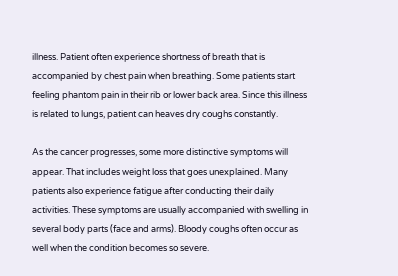illness. Patient often experience shortness of breath that is accompanied by chest pain when breathing. Some patients start feeling phantom pain in their rib or lower back area. Since this illness is related to lungs, patient can heaves dry coughs constantly.

As the cancer progresses, some more distinctive symptoms will appear. That includes weight loss that goes unexplained. Many patients also experience fatigue after conducting their daily activities. These symptoms are usually accompanied with swelling in several body parts (face and arms). Bloody coughs often occur as well when the condition becomes so severe.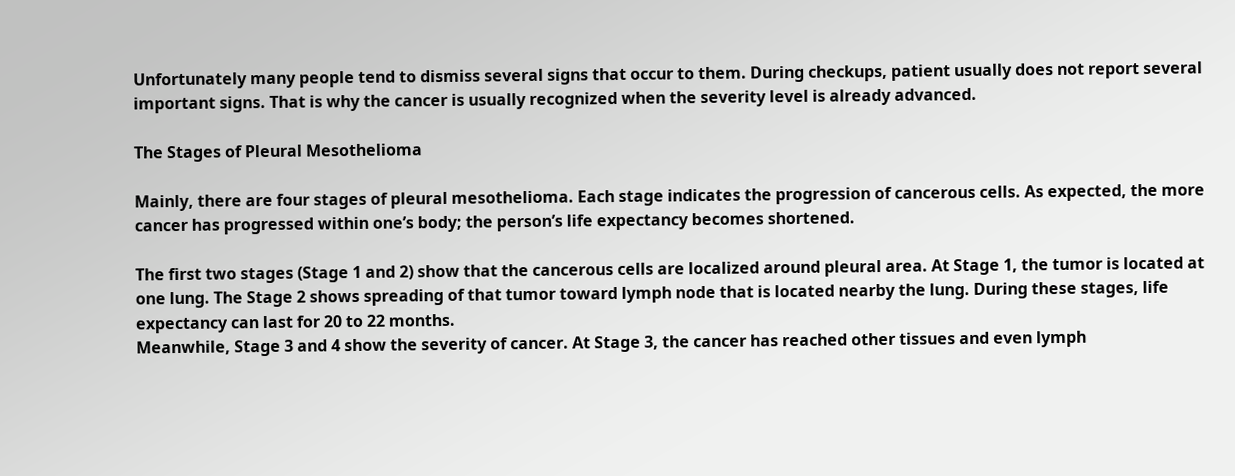Unfortunately many people tend to dismiss several signs that occur to them. During checkups, patient usually does not report several important signs. That is why the cancer is usually recognized when the severity level is already advanced.

The Stages of Pleural Mesothelioma

Mainly, there are four stages of pleural mesothelioma. Each stage indicates the progression of cancerous cells. As expected, the more cancer has progressed within one’s body; the person’s life expectancy becomes shortened.

The first two stages (Stage 1 and 2) show that the cancerous cells are localized around pleural area. At Stage 1, the tumor is located at one lung. The Stage 2 shows spreading of that tumor toward lymph node that is located nearby the lung. During these stages, life expectancy can last for 20 to 22 months.
Meanwhile, Stage 3 and 4 show the severity of cancer. At Stage 3, the cancer has reached other tissues and even lymph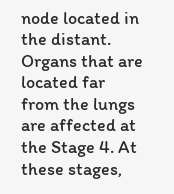node located in the distant. Organs that are located far from the lungs are affected at the Stage 4. At these stages,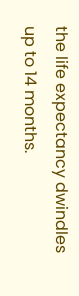the life expectancy dwindles up to 14 months.